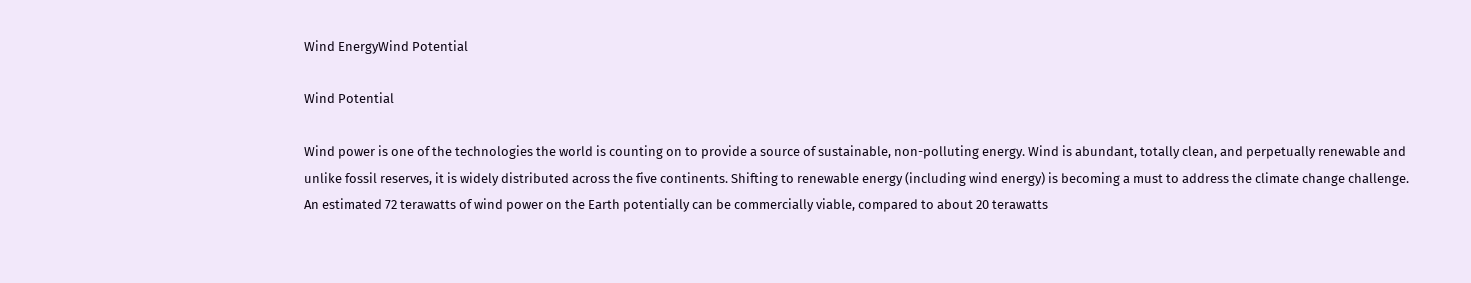Wind EnergyWind Potential

Wind Potential

Wind power is one of the technologies the world is counting on to provide a source of sustainable, non-polluting energy. Wind is abundant, totally clean, and perpetually renewable and unlike fossil reserves, it is widely distributed across the five continents. Shifting to renewable energy (including wind energy) is becoming a must to address the climate change challenge.
An estimated 72 terawatts of wind power on the Earth potentially can be commercially viable, compared to about 20 terawatts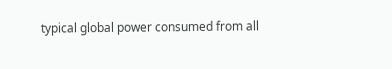typical global power consumed from all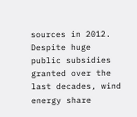sources in 2012.
Despite huge public subsidies granted over the last decades, wind energy share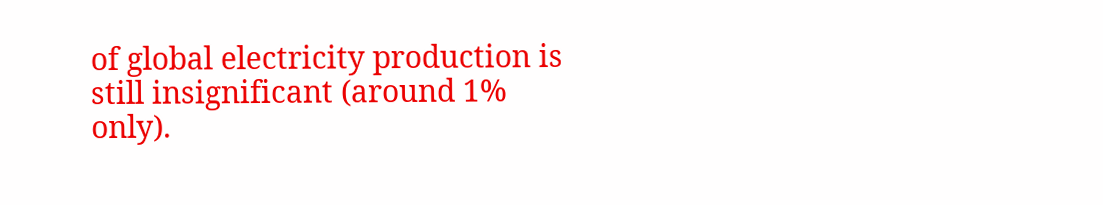of global electricity production is still insignificant (around 1% only).